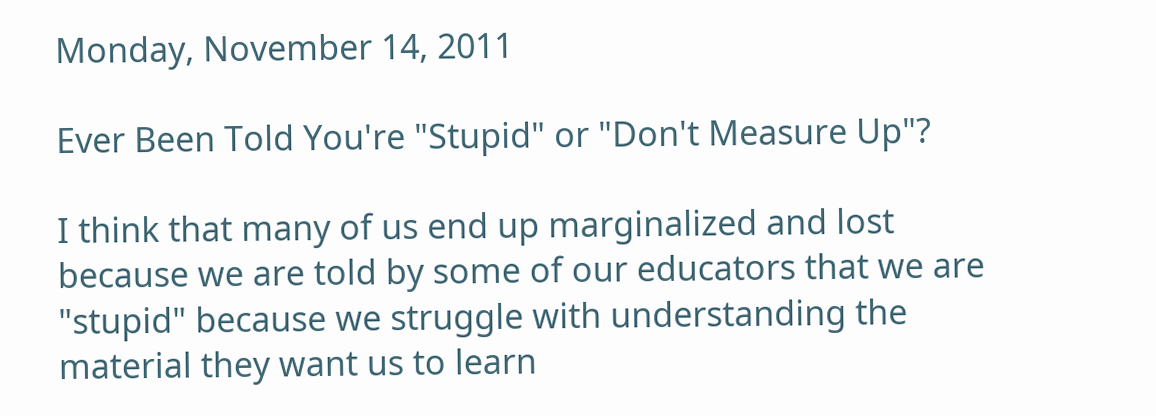Monday, November 14, 2011

Ever Been Told You're "Stupid" or "Don't Measure Up"?

I think that many of us end up marginalized and lost because we are told by some of our educators that we are "stupid" because we struggle with understanding the material they want us to learn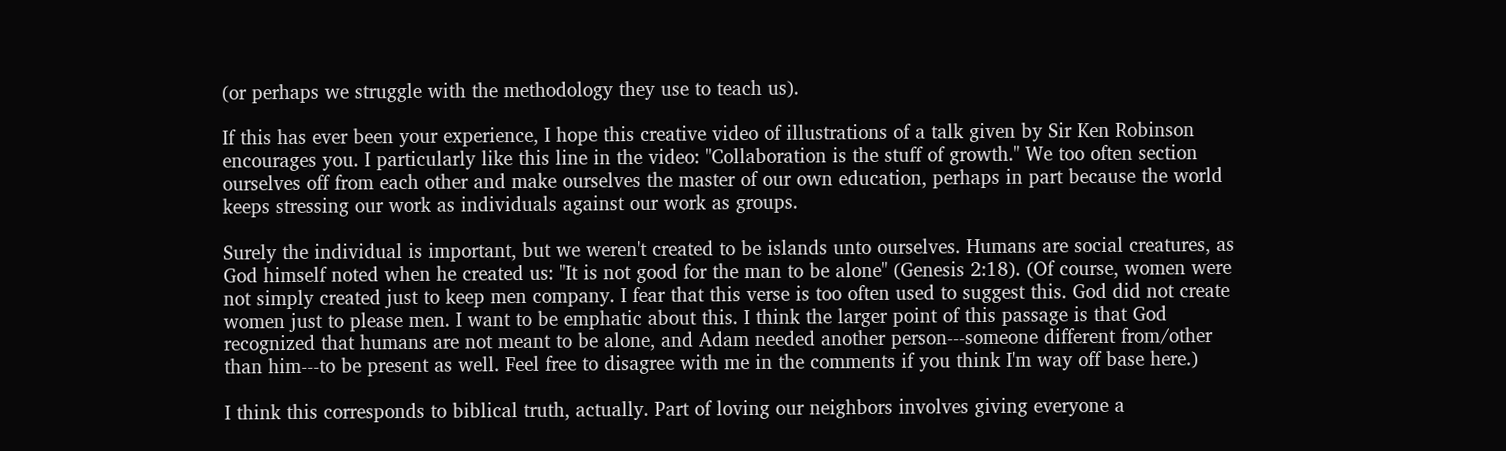(or perhaps we struggle with the methodology they use to teach us).

If this has ever been your experience, I hope this creative video of illustrations of a talk given by Sir Ken Robinson encourages you. I particularly like this line in the video: "Collaboration is the stuff of growth." We too often section ourselves off from each other and make ourselves the master of our own education, perhaps in part because the world keeps stressing our work as individuals against our work as groups.

Surely the individual is important, but we weren't created to be islands unto ourselves. Humans are social creatures, as God himself noted when he created us: "It is not good for the man to be alone" (Genesis 2:18). (Of course, women were not simply created just to keep men company. I fear that this verse is too often used to suggest this. God did not create women just to please men. I want to be emphatic about this. I think the larger point of this passage is that God recognized that humans are not meant to be alone, and Adam needed another person---someone different from/other than him---to be present as well. Feel free to disagree with me in the comments if you think I'm way off base here.)

I think this corresponds to biblical truth, actually. Part of loving our neighbors involves giving everyone a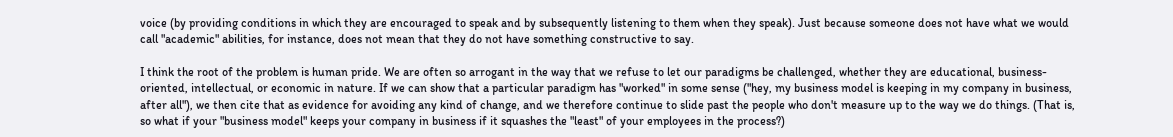voice (by providing conditions in which they are encouraged to speak and by subsequently listening to them when they speak). Just because someone does not have what we would call "academic" abilities, for instance, does not mean that they do not have something constructive to say.

I think the root of the problem is human pride. We are often so arrogant in the way that we refuse to let our paradigms be challenged, whether they are educational, business-oriented, intellectual, or economic in nature. If we can show that a particular paradigm has "worked" in some sense ("hey, my business model is keeping in my company in business, after all"), we then cite that as evidence for avoiding any kind of change, and we therefore continue to slide past the people who don't measure up to the way we do things. (That is, so what if your "business model" keeps your company in business if it squashes the "least" of your employees in the process?)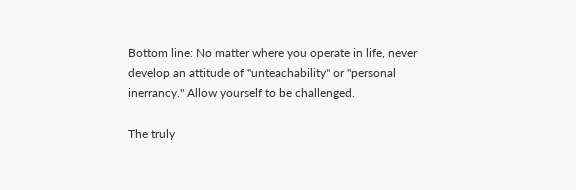Bottom line: No matter where you operate in life, never develop an attitude of "unteachability" or "personal inerrancy." Allow yourself to be challenged.

The truly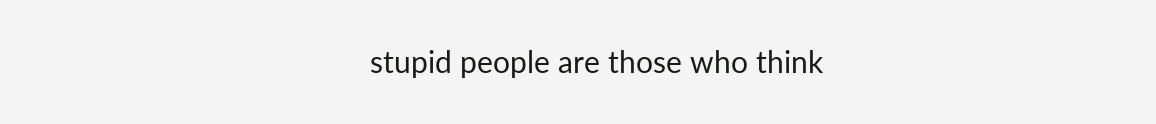stupid people are those who think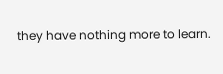they have nothing more to learn.